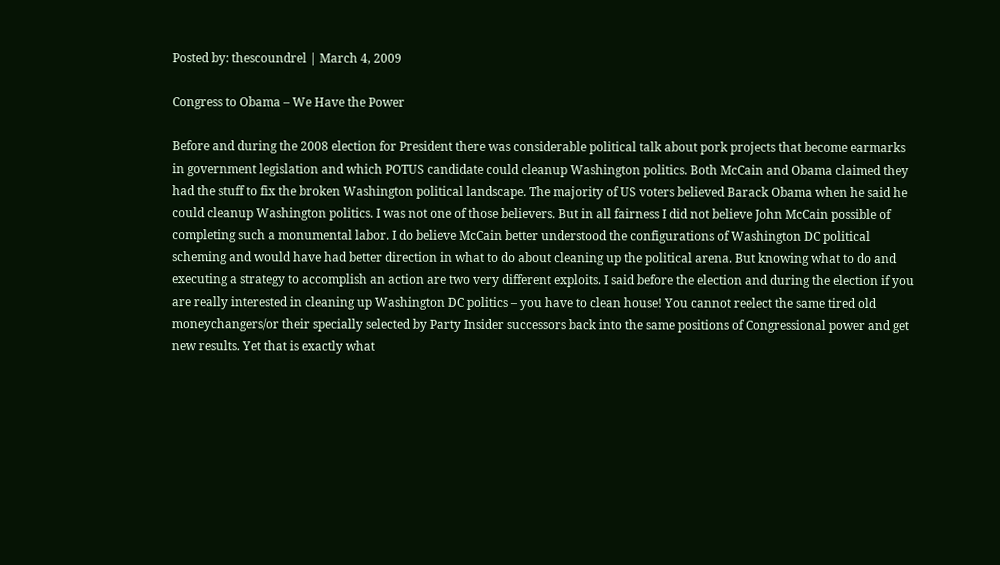Posted by: thescoundrel | March 4, 2009

Congress to Obama – We Have the Power

Before and during the 2008 election for President there was considerable political talk about pork projects that become earmarks in government legislation and which POTUS candidate could cleanup Washington politics. Both McCain and Obama claimed they had the stuff to fix the broken Washington political landscape. The majority of US voters believed Barack Obama when he said he could cleanup Washington politics. I was not one of those believers. But in all fairness I did not believe John McCain possible of completing such a monumental labor. I do believe McCain better understood the configurations of Washington DC political scheming and would have had better direction in what to do about cleaning up the political arena. But knowing what to do and executing a strategy to accomplish an action are two very different exploits. I said before the election and during the election if you are really interested in cleaning up Washington DC politics – you have to clean house! You cannot reelect the same tired old moneychangers/or their specially selected by Party Insider successors back into the same positions of Congressional power and get new results. Yet that is exactly what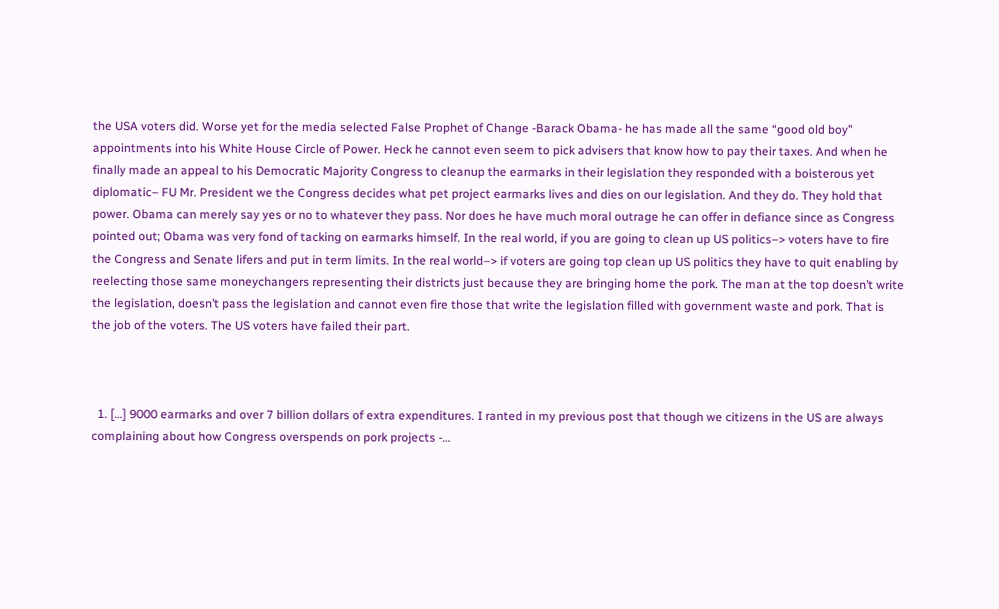the USA voters did. Worse yet for the media selected False Prophet of Change -Barack Obama- he has made all the same “good old boy” appointments into his White House Circle of Power. Heck he cannot even seem to pick advisers that know how to pay their taxes. And when he finally made an appeal to his Democratic Majority Congress to cleanup the earmarks in their legislation they responded with a boisterous yet diplomatic– FU Mr. President we the Congress decides what pet project earmarks lives and dies on our legislation. And they do. They hold that power. Obama can merely say yes or no to whatever they pass. Nor does he have much moral outrage he can offer in defiance since as Congress pointed out; Obama was very fond of tacking on earmarks himself. In the real world, if you are going to clean up US politics–> voters have to fire the Congress and Senate lifers and put in term limits. In the real world–> if voters are going top clean up US politics they have to quit enabling by reelecting those same moneychangers representing their districts just because they are bringing home the pork. The man at the top doesn’t write the legislation, doesn’t pass the legislation and cannot even fire those that write the legislation filled with government waste and pork. That is the job of the voters. The US voters have failed their part.



  1. […] 9000 earmarks and over 7 billion dollars of extra expenditures. I ranted in my previous post that though we citizens in the US are always complaining about how Congress overspends on pork projects -…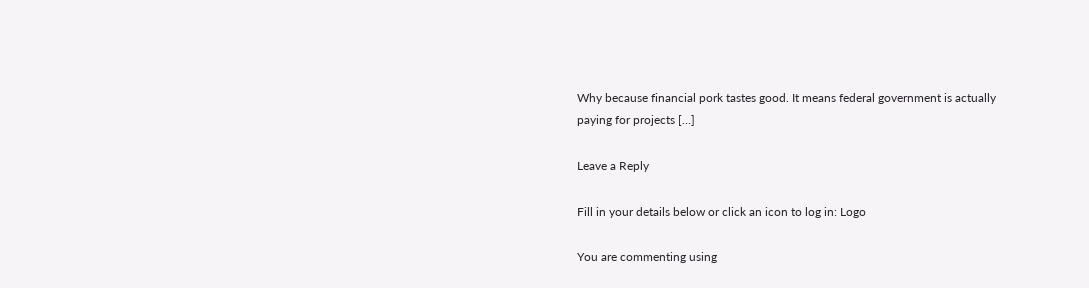Why because financial pork tastes good. It means federal government is actually paying for projects […]

Leave a Reply

Fill in your details below or click an icon to log in: Logo

You are commenting using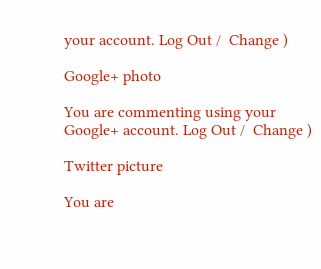your account. Log Out /  Change )

Google+ photo

You are commenting using your Google+ account. Log Out /  Change )

Twitter picture

You are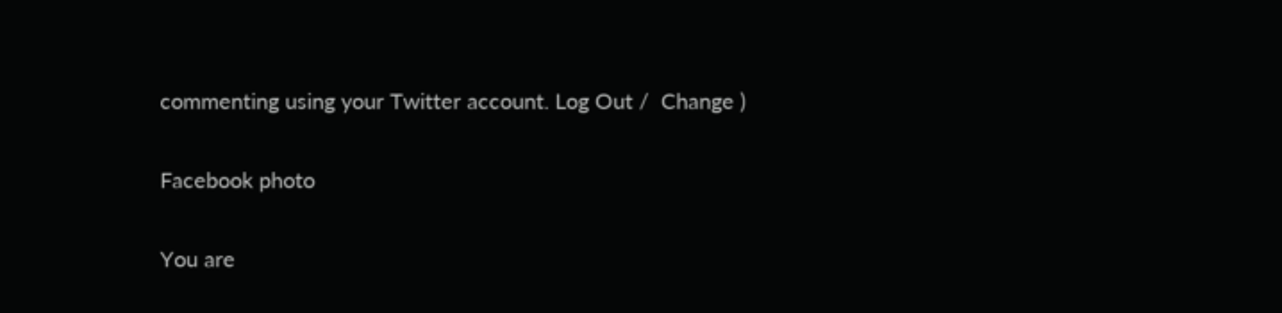commenting using your Twitter account. Log Out /  Change )

Facebook photo

You are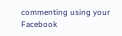commenting using your Facebook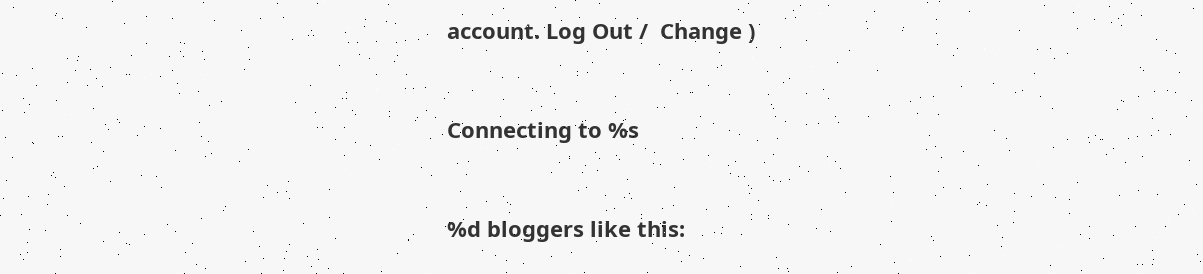account. Log Out /  Change )


Connecting to %s


%d bloggers like this: